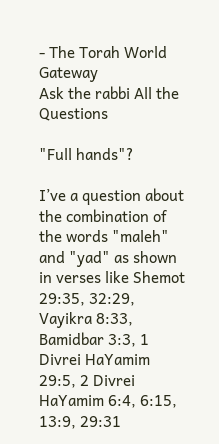- The Torah World Gateway
Ask the rabbi All the Questions

"Full hands"?

I’ve a question about the combination of the words "maleh" and "yad" as shown in verses like Shemot 29:35, 32:29, Vayikra 8:33, Bamidbar 3:3, 1 Divrei HaYamim 29:5, 2 Divrei HaYamim 6:4, 6:15, 13:9, 29:31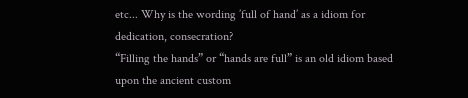etc... Why is the wording ’full of hand’ as a idiom for dedication, consecration?
“Filling the hands” or “hands are full” is an old idiom based upon the ancient custom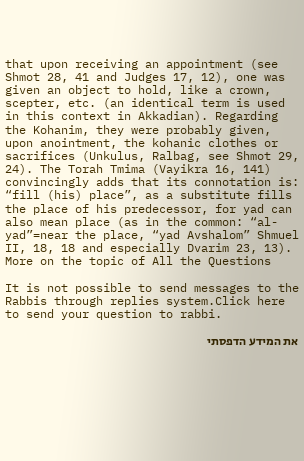that upon receiving an appointment (see Shmot 28, 41 and Judges 17, 12), one was given an object to hold, like a crown, scepter, etc. (an identical term is used in this context in Akkadian). Regarding the Kohanim, they were probably given, upon anointment, the kohanic clothes or sacrifices (Unkulus, Ralbag, see Shmot 29, 24). The Torah Tmima (Vayikra 16, 141) convincingly adds that its connotation is: “fill (his) place”, as a substitute fills the place of his predecessor, for yad can also mean place (as in the common: “al-yad”=near the place, “yad Avshalom” Shmuel II, 18, 18 and especially Dvarim 23, 13).
More on the topic of All the Questions

It is not possible to send messages to the Rabbis through replies system.Click here to send your question to rabbi.

את המידע הדפסתי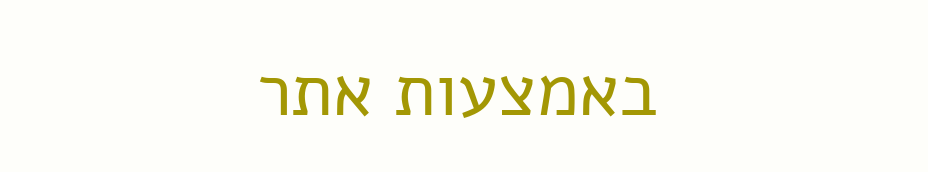באמצעות אתר